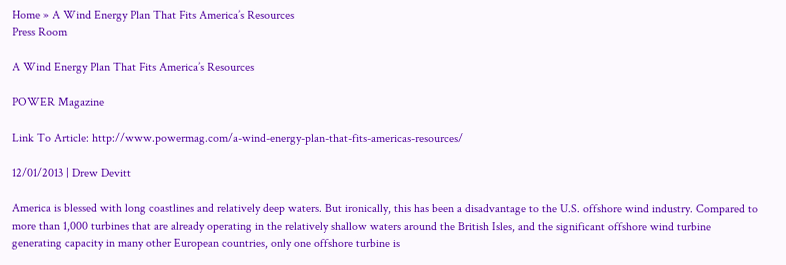Home » A Wind Energy Plan That Fits America’s Resources
Press Room

A Wind Energy Plan That Fits America’s Resources

POWER Magazine

Link To Article: http://www.powermag.com/a-wind-energy-plan-that-fits-americas-resources/

12/01/2013 | Drew Devitt

America is blessed with long coastlines and relatively deep waters. But ironically, this has been a disadvantage to the U.S. offshore wind industry. Compared to more than 1,000 turbines that are already operating in the relatively shallow waters around the British Isles, and the significant offshore wind turbine generating capacity in many other European countries, only one offshore turbine is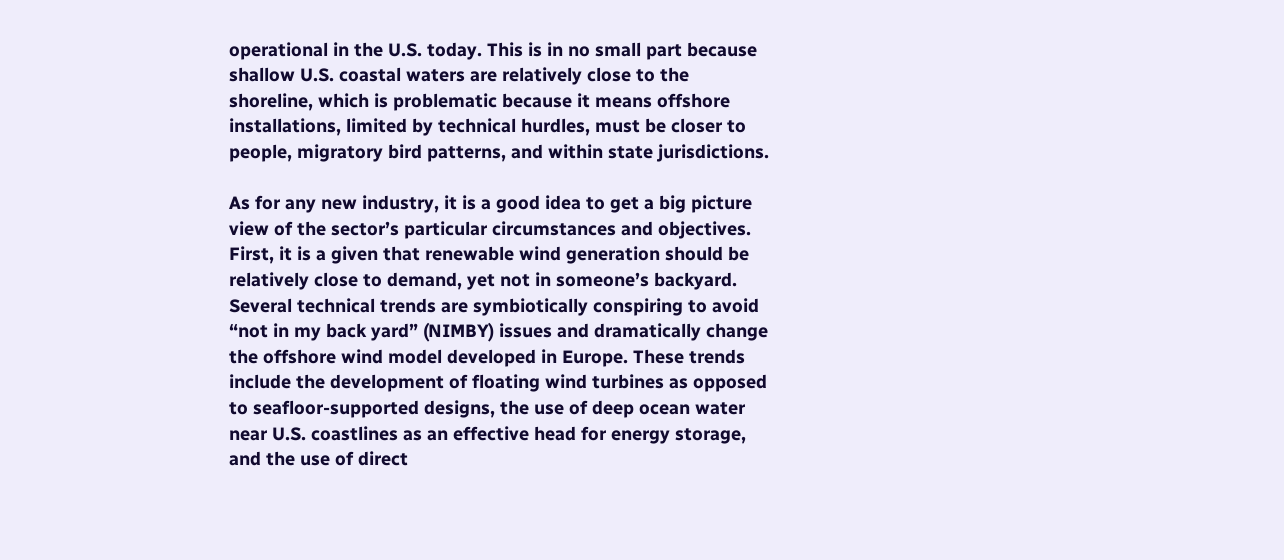operational in the U.S. today. This is in no small part because shallow U.S. coastal waters are relatively close to the shoreline, which is problematic because it means offshore installations, limited by technical hurdles, must be closer to people, migratory bird patterns, and within state jurisdictions.

As for any new industry, it is a good idea to get a big picture view of the sector’s particular circumstances and objectives. First, it is a given that renewable wind generation should be relatively close to demand, yet not in someone’s backyard. Several technical trends are symbiotically conspiring to avoid “not in my back yard” (NIMBY) issues and dramatically change the offshore wind model developed in Europe. These trends include the development of floating wind turbines as opposed to seafloor-supported designs, the use of deep ocean water near U.S. coastlines as an effective head for energy storage, and the use of direct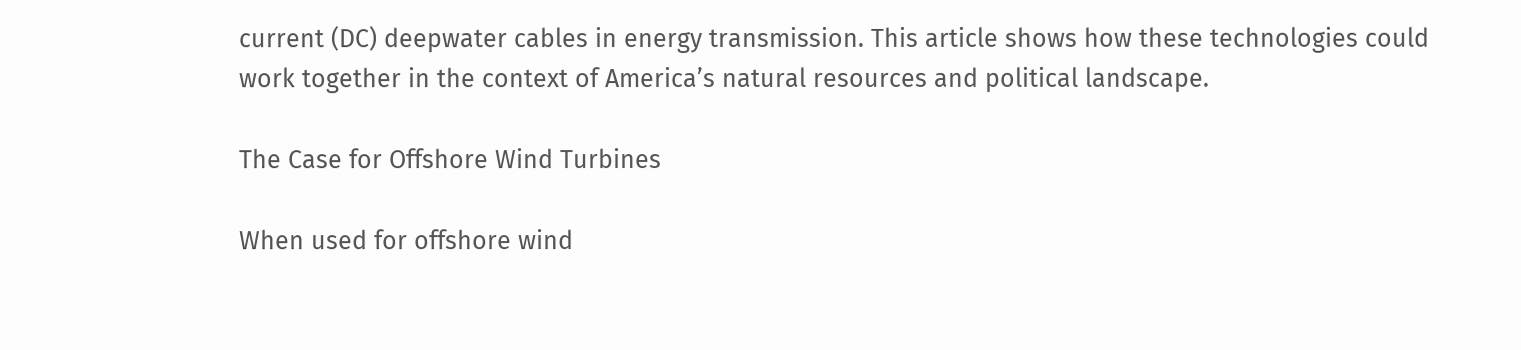current (DC) deepwater cables in energy transmission. This article shows how these technologies could work together in the context of America’s natural resources and political landscape.

The Case for Offshore Wind Turbines

When used for offshore wind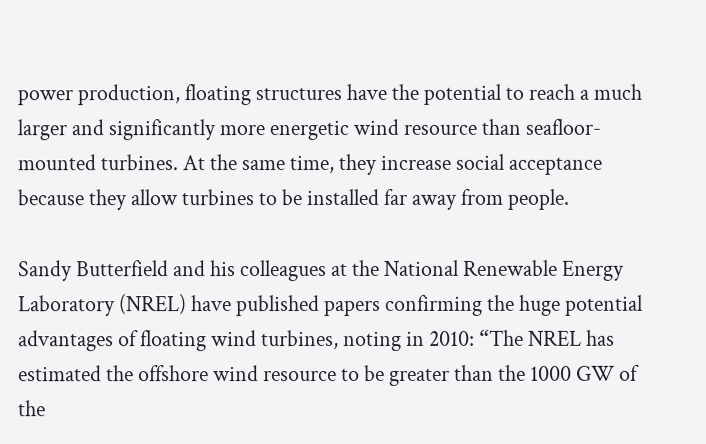power production, floating structures have the potential to reach a much larger and significantly more energetic wind resource than seafloor-mounted turbines. At the same time, they increase social acceptance because they allow turbines to be installed far away from people.

Sandy Butterfield and his colleagues at the National Renewable Energy Laboratory (NREL) have published papers confirming the huge potential advantages of floating wind turbines, noting in 2010: “The NREL has estimated the offshore wind resource to be greater than the 1000 GW of the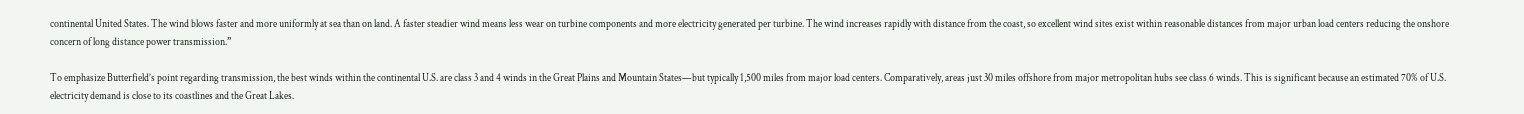continental United States. The wind blows faster and more uniformly at sea than on land. A faster steadier wind means less wear on turbine components and more electricity generated per turbine. The wind increases rapidly with distance from the coast, so excellent wind sites exist within reasonable distances from major urban load centers reducing the onshore concern of long distance power transmission.”

To emphasize Butterfield’s point regarding transmission, the best winds within the continental U.S. are class 3 and 4 winds in the Great Plains and Mountain States—but typically 1,500 miles from major load centers. Comparatively, areas just 30 miles offshore from major metropolitan hubs see class 6 winds. This is significant because an estimated 70% of U.S. electricity demand is close to its coastlines and the Great Lakes.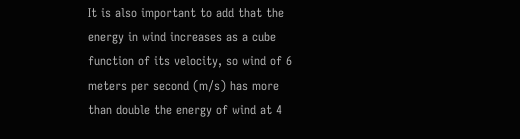It is also important to add that the energy in wind increases as a cube function of its velocity, so wind of 6 meters per second (m/s) has more than double the energy of wind at 4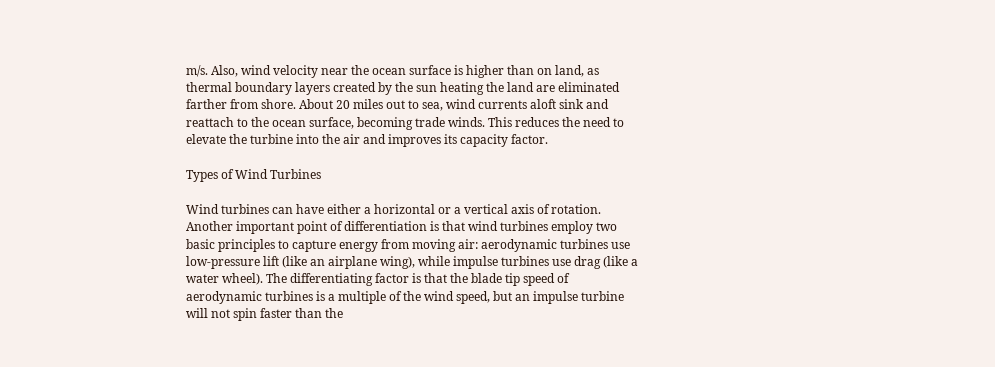m/s. Also, wind velocity near the ocean surface is higher than on land, as thermal boundary layers created by the sun heating the land are eliminated farther from shore. About 20 miles out to sea, wind currents aloft sink and reattach to the ocean surface, becoming trade winds. This reduces the need to elevate the turbine into the air and improves its capacity factor.

Types of Wind Turbines

Wind turbines can have either a horizontal or a vertical axis of rotation. Another important point of differentiation is that wind turbines employ two basic principles to capture energy from moving air: aerodynamic turbines use low-pressure lift (like an airplane wing), while impulse turbines use drag (like a water wheel). The differentiating factor is that the blade tip speed of aerodynamic turbines is a multiple of the wind speed, but an impulse turbine will not spin faster than the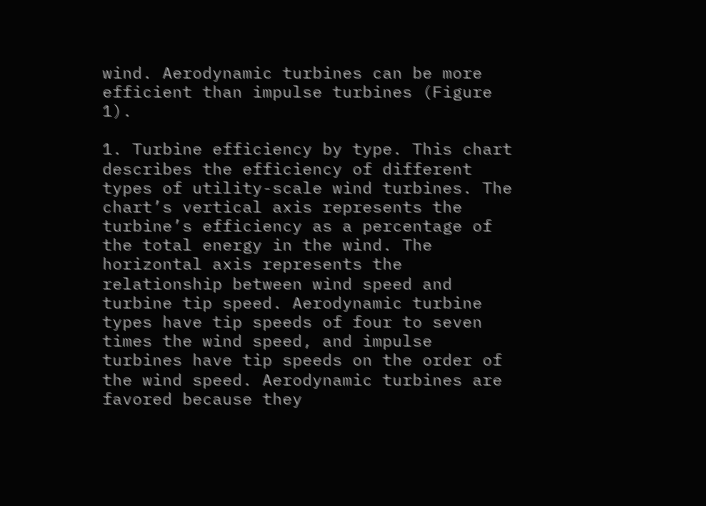wind. Aerodynamic turbines can be more efficient than impulse turbines (Figure 1).

1. Turbine efficiency by type. This chart describes the efficiency of different types of utility-scale wind turbines. The chart’s vertical axis represents the turbine’s efficiency as a percentage of the total energy in the wind. The horizontal axis represents the relationship between wind speed and turbine tip speed. Aerodynamic turbine types have tip speeds of four to seven times the wind speed, and impulse turbines have tip speeds on the order of the wind speed. Aerodynamic turbines are favored because they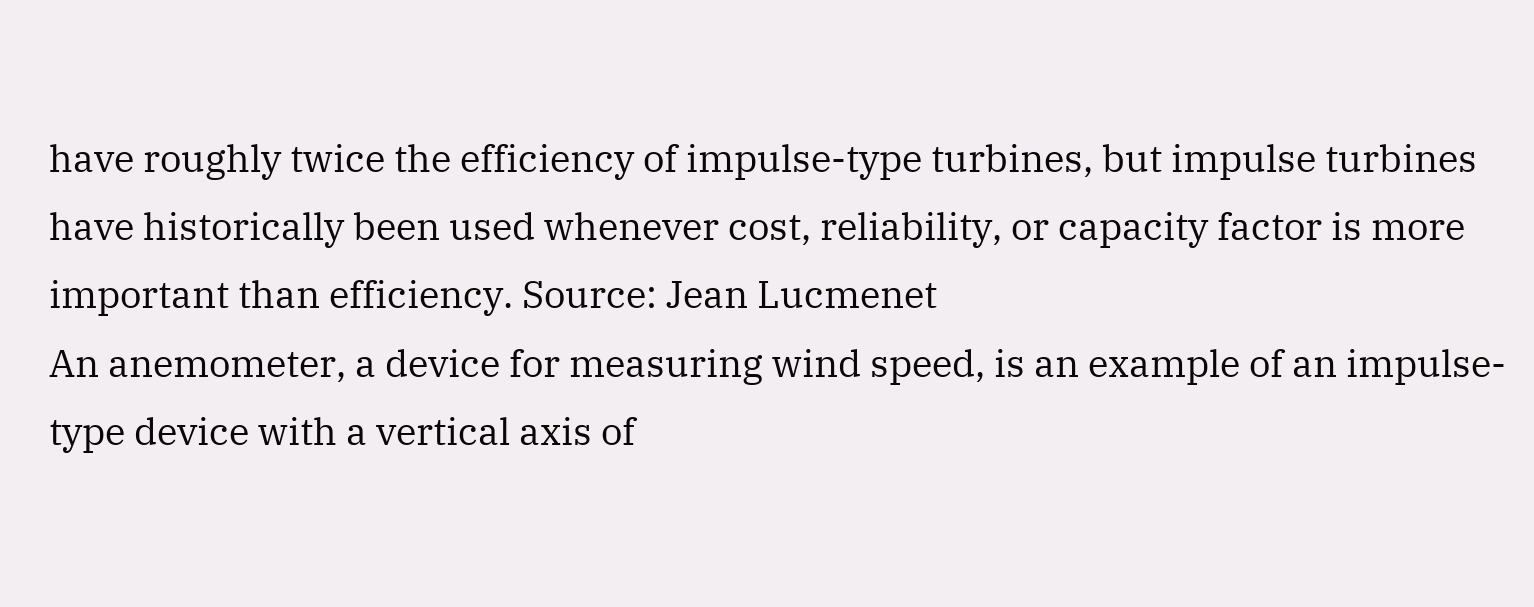have roughly twice the efficiency of impulse-type turbines, but impulse turbines have historically been used whenever cost, reliability, or capacity factor is more important than efficiency. Source: Jean Lucmenet
An anemometer, a device for measuring wind speed, is an example of an impulse-type device with a vertical axis of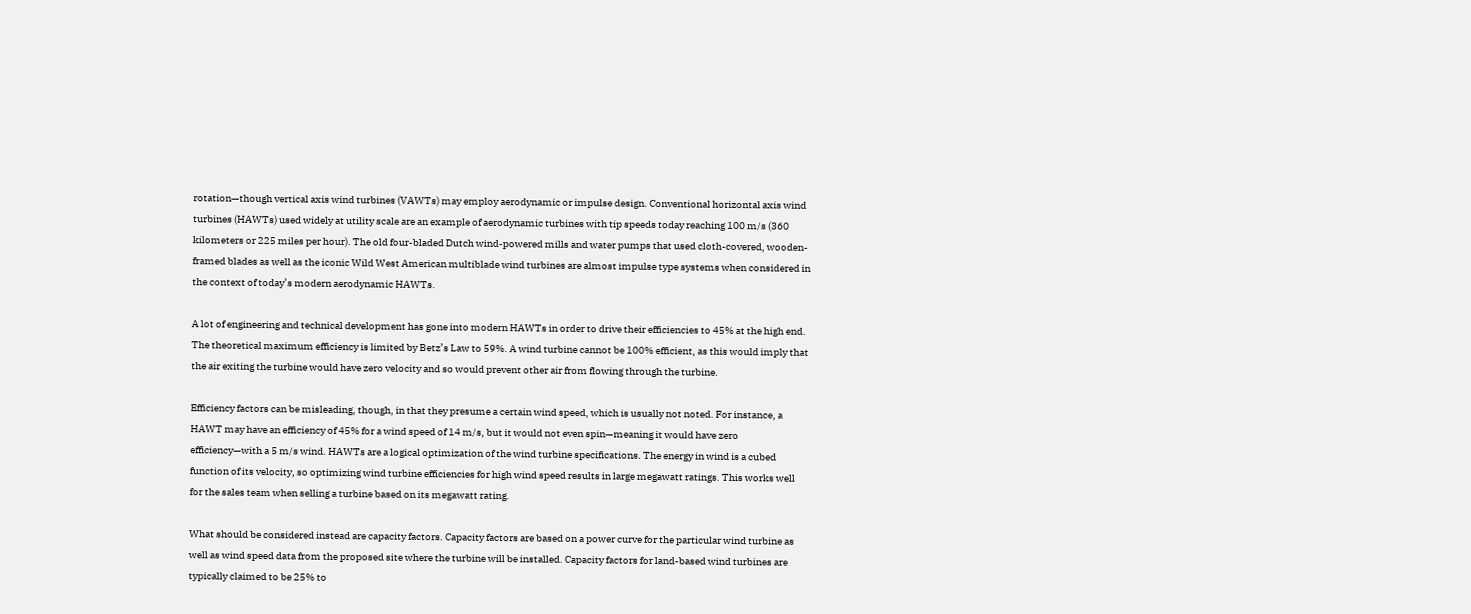rotation—though vertical axis wind turbines (VAWTs) may employ aerodynamic or impulse design. Conventional horizontal axis wind turbines (HAWTs) used widely at utility scale are an example of aerodynamic turbines with tip speeds today reaching 100 m/s (360 kilometers or 225 miles per hour). The old four-bladed Dutch wind-powered mills and water pumps that used cloth-covered, wooden-framed blades as well as the iconic Wild West American multiblade wind turbines are almost impulse type systems when considered in the context of today’s modern aerodynamic HAWTs.

A lot of engineering and technical development has gone into modern HAWTs in order to drive their efficiencies to 45% at the high end. The theoretical maximum efficiency is limited by Betz’s Law to 59%. A wind turbine cannot be 100% efficient, as this would imply that the air exiting the turbine would have zero velocity and so would prevent other air from flowing through the turbine.

Efficiency factors can be misleading, though, in that they presume a certain wind speed, which is usually not noted. For instance, a HAWT may have an efficiency of 45% for a wind speed of 14 m/s, but it would not even spin—meaning it would have zero efficiency—with a 5 m/s wind. HAWTs are a logical optimization of the wind turbine specifications. The energy in wind is a cubed function of its velocity, so optimizing wind turbine efficiencies for high wind speed results in large megawatt ratings. This works well for the sales team when selling a turbine based on its megawatt rating.

What should be considered instead are capacity factors. Capacity factors are based on a power curve for the particular wind turbine as well as wind speed data from the proposed site where the turbine will be installed. Capacity factors for land-based wind turbines are typically claimed to be 25% to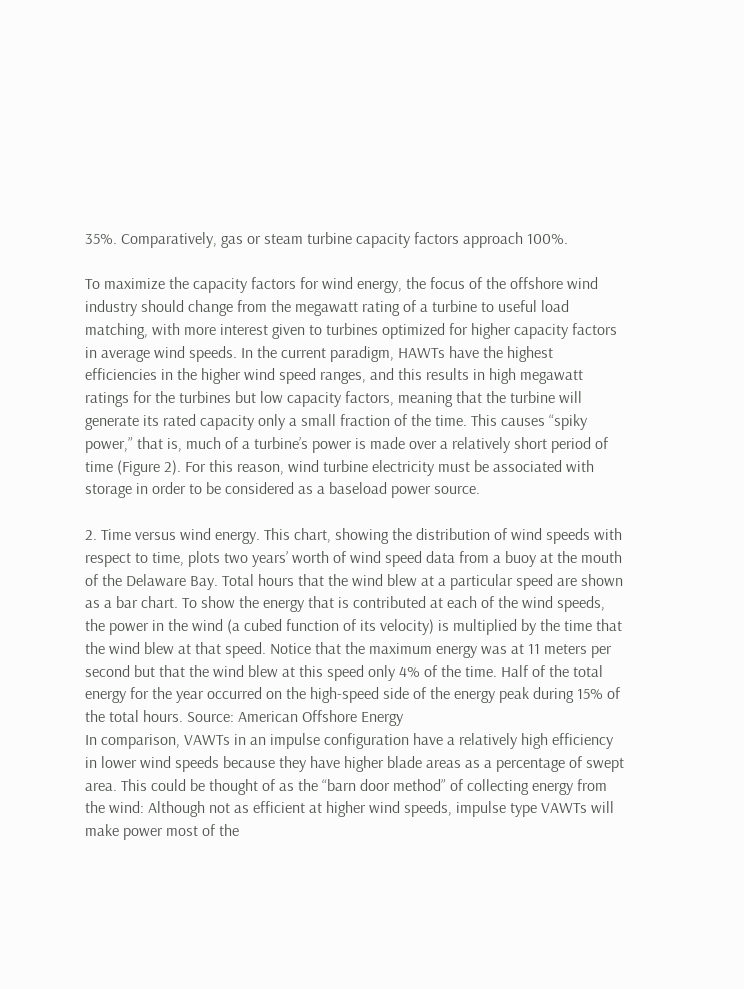35%. Comparatively, gas or steam turbine capacity factors approach 100%.

To maximize the capacity factors for wind energy, the focus of the offshore wind industry should change from the megawatt rating of a turbine to useful load matching, with more interest given to turbines optimized for higher capacity factors in average wind speeds. In the current paradigm, HAWTs have the highest efficiencies in the higher wind speed ranges, and this results in high megawatt ratings for the turbines but low capacity factors, meaning that the turbine will generate its rated capacity only a small fraction of the time. This causes “spiky power,” that is, much of a turbine’s power is made over a relatively short period of time (Figure 2). For this reason, wind turbine electricity must be associated with storage in order to be considered as a baseload power source.

2. Time versus wind energy. This chart, showing the distribution of wind speeds with respect to time, plots two years’ worth of wind speed data from a buoy at the mouth of the Delaware Bay. Total hours that the wind blew at a particular speed are shown as a bar chart. To show the energy that is contributed at each of the wind speeds, the power in the wind (a cubed function of its velocity) is multiplied by the time that the wind blew at that speed. Notice that the maximum energy was at 11 meters per second but that the wind blew at this speed only 4% of the time. Half of the total energy for the year occurred on the high-speed side of the energy peak during 15% of the total hours. Source: American Offshore Energy
In comparison, VAWTs in an impulse configuration have a relatively high efficiency in lower wind speeds because they have higher blade areas as a percentage of swept area. This could be thought of as the “barn door method” of collecting energy from the wind: Although not as efficient at higher wind speeds, impulse type VAWTs will make power most of the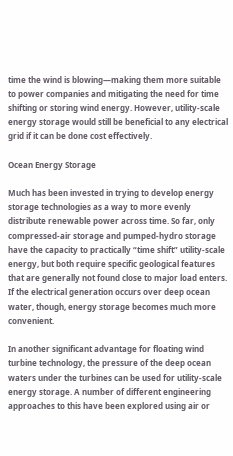time the wind is blowing—making them more suitable to power companies and mitigating the need for time shifting or storing wind energy. However, utility-scale energy storage would still be beneficial to any electrical grid if it can be done cost effectively.

Ocean Energy Storage

Much has been invested in trying to develop energy storage technologies as a way to more evenly distribute renewable power across time. So far, only compressed-air storage and pumped-hydro storage have the capacity to practically “time shift” utility-scale energy, but both require specific geological features that are generally not found close to major load enters. If the electrical generation occurs over deep ocean water, though, energy storage becomes much more convenient.

In another significant advantage for floating wind turbine technology, the pressure of the deep ocean waters under the turbines can be used for utility-scale energy storage. A number of different engineering approaches to this have been explored using air or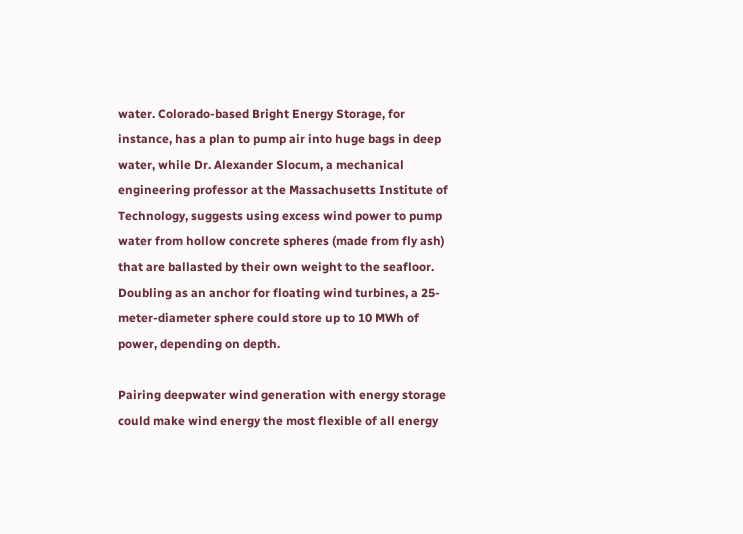water. Colorado-based Bright Energy Storage, for instance, has a plan to pump air into huge bags in deep water, while Dr. Alexander Slocum, a mechanical engineering professor at the Massachusetts Institute of Technology, suggests using excess wind power to pump water from hollow concrete spheres (made from fly ash) that are ballasted by their own weight to the seafloor. Doubling as an anchor for floating wind turbines, a 25-meter-diameter sphere could store up to 10 MWh of power, depending on depth.

Pairing deepwater wind generation with energy storage could make wind energy the most flexible of all energy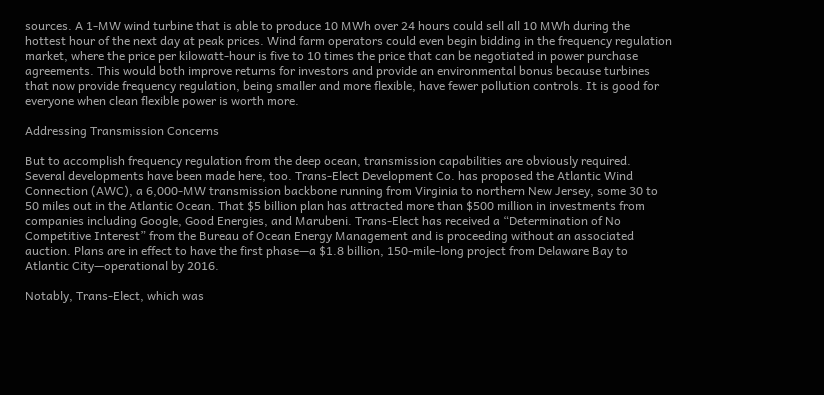sources. A 1-MW wind turbine that is able to produce 10 MWh over 24 hours could sell all 10 MWh during the hottest hour of the next day at peak prices. Wind farm operators could even begin bidding in the frequency regulation market, where the price per kilowatt-hour is five to 10 times the price that can be negotiated in power purchase agreements. This would both improve returns for investors and provide an environmental bonus because turbines that now provide frequency regulation, being smaller and more flexible, have fewer pollution controls. It is good for everyone when clean flexible power is worth more.

Addressing Transmission Concerns

But to accomplish frequency regulation from the deep ocean, transmission capabilities are obviously required. Several developments have been made here, too. Trans-Elect Development Co. has proposed the Atlantic Wind Connection (AWC), a 6,000-MW transmission backbone running from Virginia to northern New Jersey, some 30 to 50 miles out in the Atlantic Ocean. That $5 billion plan has attracted more than $500 million in investments from companies including Google, Good Energies, and Marubeni. Trans-Elect has received a “Determination of No Competitive Interest” from the Bureau of Ocean Energy Management and is proceeding without an associated auction. Plans are in effect to have the first phase—a $1.8 billion, 150-mile-long project from Delaware Bay to Atlantic City—operational by 2016.

Notably, Trans-Elect, which was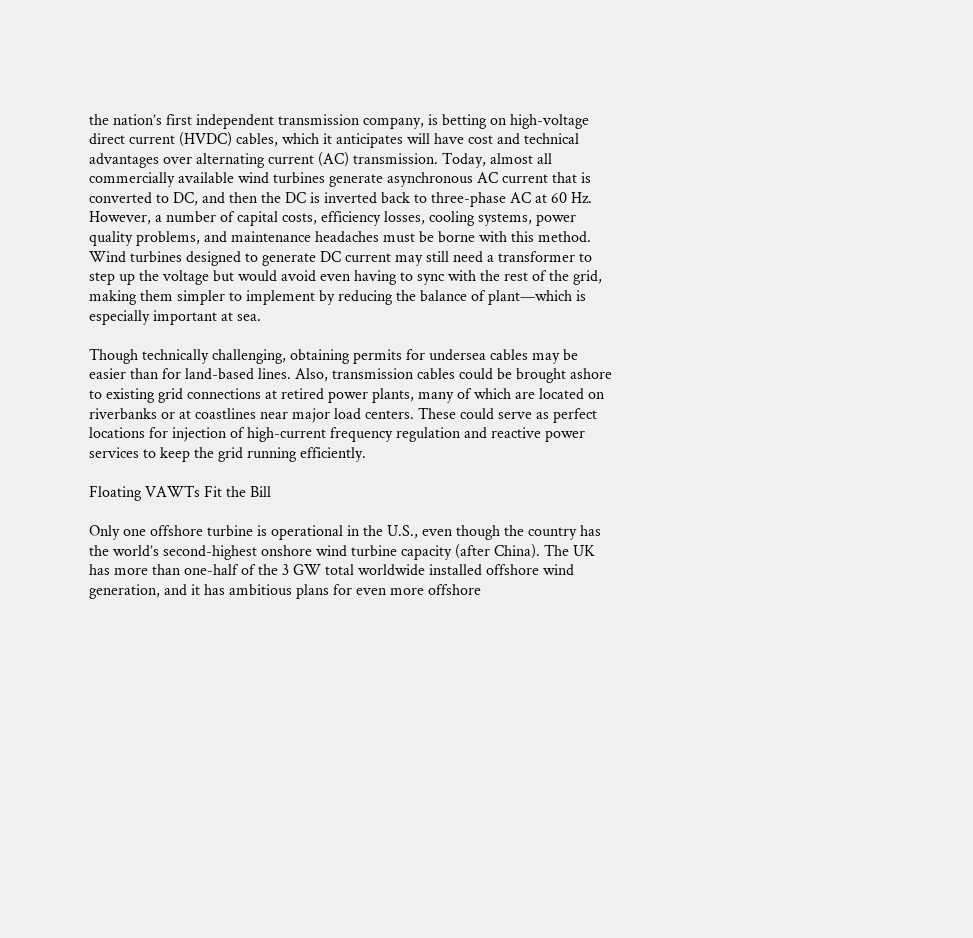the nation’s first independent transmission company, is betting on high-voltage direct current (HVDC) cables, which it anticipates will have cost and technical advantages over alternating current (AC) transmission. Today, almost all commercially available wind turbines generate asynchronous AC current that is converted to DC, and then the DC is inverted back to three-phase AC at 60 Hz. However, a number of capital costs, efficiency losses, cooling systems, power quality problems, and maintenance headaches must be borne with this method. Wind turbines designed to generate DC current may still need a transformer to step up the voltage but would avoid even having to sync with the rest of the grid, making them simpler to implement by reducing the balance of plant—which is especially important at sea.

Though technically challenging, obtaining permits for undersea cables may be easier than for land-based lines. Also, transmission cables could be brought ashore to existing grid connections at retired power plants, many of which are located on riverbanks or at coastlines near major load centers. These could serve as perfect locations for injection of high-current frequency regulation and reactive power services to keep the grid running efficiently.

Floating VAWTs Fit the Bill

Only one offshore turbine is operational in the U.S., even though the country has the world’s second-highest onshore wind turbine capacity (after China). The UK has more than one-half of the 3 GW total worldwide installed offshore wind generation, and it has ambitious plans for even more offshore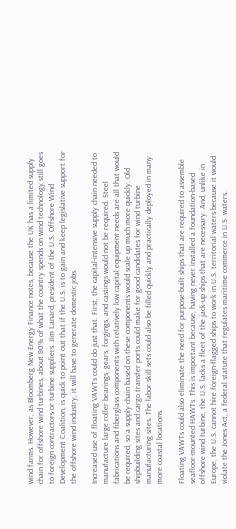wind farms. However, as Bloomberg New Energy Finance notes, because the UK has a limited supply chain for offshore wind turbines, about 80% of what the country spends on wind technology still goes to foreign contractors or turbine suppliers. Jim Lanard, president of the U.S. Offshore Wind Development Coalition, is quick to point out that if the U.S. is to gain and keep legislative support for the offshore wind industry, it will have to generate domestic jobs.

Increased use of floating VAWTs could do just that. First, the capital-intensive supply chain needed to manufacture large roller bearings, gears, forgings, and castings would not be required. Steel fabrications and fiberglass components with relatively low capital equipment needs are all that would be required, so a supply chain based on these components would scale up much more quickly. Old shipbuilding sites and cargo transfer ports could make for good candidates for wind turbine manufacturing sites. The labor skill sets could also be filled quickly and practically deployed in many more coastal locations.

Floating VAWTs could also eliminate the need for purpose-built ships that are required to assemble seafloor-mounted HAWTs. This is important because, having never installed a foundation-based offshore wind turbine, the U.S. lacks a fleet of the jack-up ships that are necessary. And, unlike in Europe, the U.S. cannot hire foreign-flagged ships to work in U.S. territorial waters because it would violate the Jones Act, a federal statute that regulates maritime commerce in U.S. waters.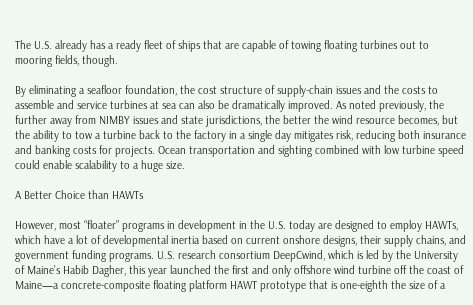The U.S. already has a ready fleet of ships that are capable of towing floating turbines out to mooring fields, though.

By eliminating a seafloor foundation, the cost structure of supply-chain issues and the costs to assemble and service turbines at sea can also be dramatically improved. As noted previously, the further away from NIMBY issues and state jurisdictions, the better the wind resource becomes, but the ability to tow a turbine back to the factory in a single day mitigates risk, reducing both insurance and banking costs for projects. Ocean transportation and sighting combined with low turbine speed could enable scalability to a huge size.

A Better Choice than HAWTs

However, most “floater” programs in development in the U.S. today are designed to employ HAWTs, which have a lot of developmental inertia based on current onshore designs, their supply chains, and government funding programs. U.S. research consortium DeepCwind, which is led by the University of Maine’s Habib Dagher, this year launched the first and only offshore wind turbine off the coast of Maine—a concrete-composite floating platform HAWT prototype that is one-eighth the size of a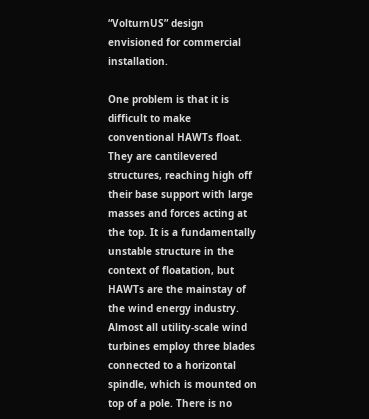“VolturnUS” design envisioned for commercial installation.

One problem is that it is difficult to make conventional HAWTs float. They are cantilevered structures, reaching high off their base support with large masses and forces acting at the top. It is a fundamentally unstable structure in the context of floatation, but HAWTs are the mainstay of the wind energy industry. Almost all utility-scale wind turbines employ three blades connected to a horizontal spindle, which is mounted on top of a pole. There is no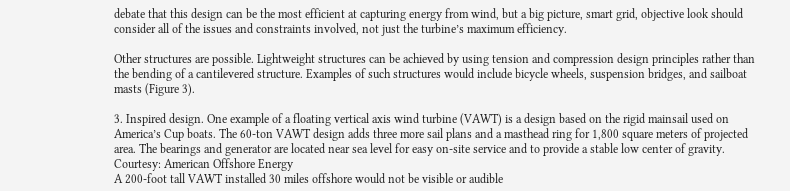debate that this design can be the most efficient at capturing energy from wind, but a big picture, smart grid, objective look should consider all of the issues and constraints involved, not just the turbine’s maximum efficiency.

Other structures are possible. Lightweight structures can be achieved by using tension and compression design principles rather than the bending of a cantilevered structure. Examples of such structures would include bicycle wheels, suspension bridges, and sailboat masts (Figure 3).

3. Inspired design. One example of a floating vertical axis wind turbine (VAWT) is a design based on the rigid mainsail used on America’s Cup boats. The 60-ton VAWT design adds three more sail plans and a masthead ring for 1,800 square meters of projected area. The bearings and generator are located near sea level for easy on-site service and to provide a stable low center of gravity. Courtesy: American Offshore Energy
A 200-foot tall VAWT installed 30 miles offshore would not be visible or audible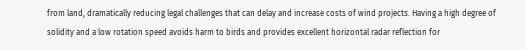from land, dramatically reducing legal challenges that can delay and increase costs of wind projects. Having a high degree of solidity and a low rotation speed avoids harm to birds and provides excellent horizontal radar reflection for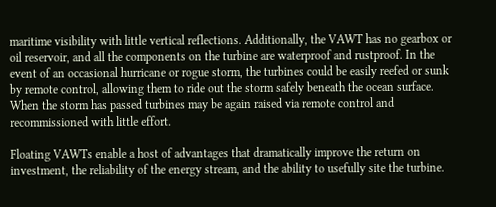maritime visibility with little vertical reflections. Additionally, the VAWT has no gearbox or oil reservoir, and all the components on the turbine are waterproof and rustproof. In the event of an occasional hurricane or rogue storm, the turbines could be easily reefed or sunk by remote control, allowing them to ride out the storm safely beneath the ocean surface. When the storm has passed turbines may be again raised via remote control and recommissioned with little effort.

Floating VAWTs enable a host of advantages that dramatically improve the return on investment, the reliability of the energy stream, and the ability to usefully site the turbine.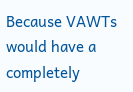Because VAWTs would have a completely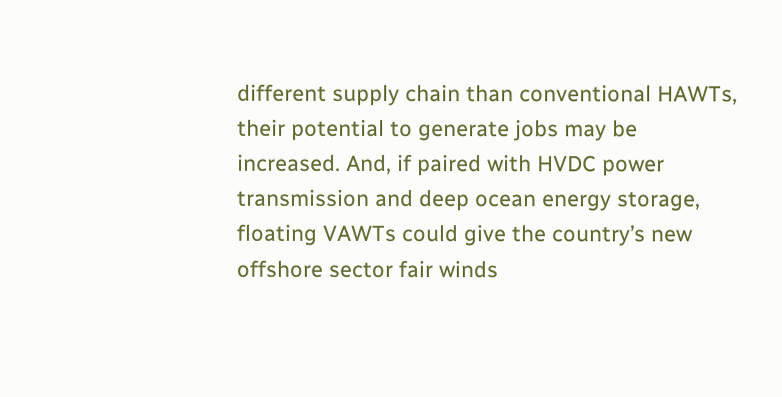different supply chain than conventional HAWTs, their potential to generate jobs may be increased. And, if paired with HVDC power transmission and deep ocean energy storage, floating VAWTs could give the country’s new offshore sector fair winds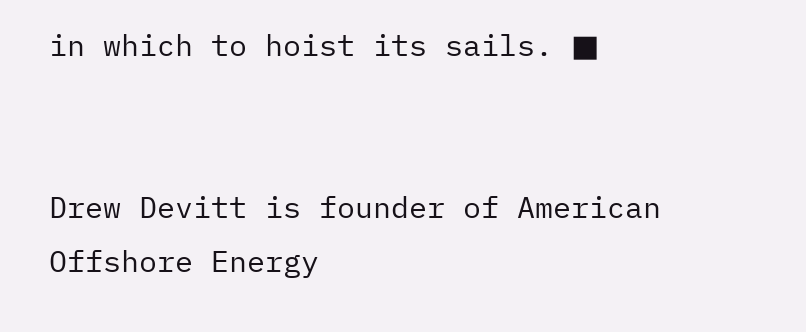in which to hoist its sails. ■


Drew Devitt is founder of American Offshore Energy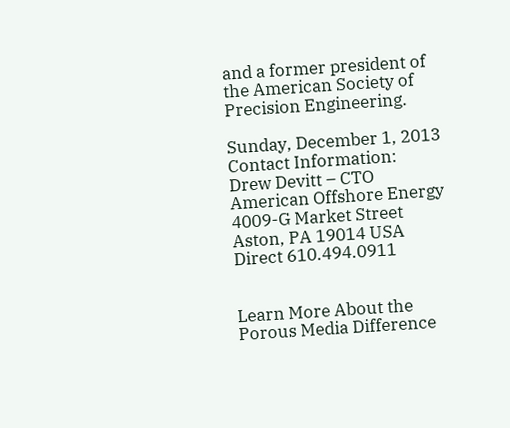and a former president of the American Society of Precision Engineering.

Sunday, December 1, 2013
Contact Information:
Drew Devitt – CTO
American Offshore Energy
4009-G Market Street Aston, PA 19014 USA
Direct 610.494.0911


Learn More About the Porous Media Difference